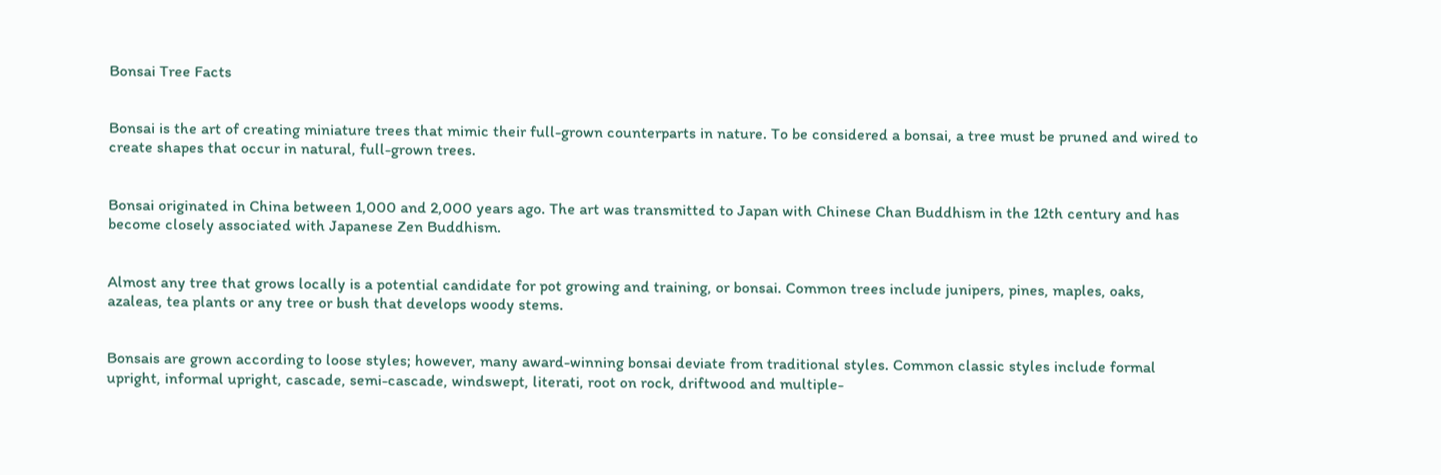Bonsai Tree Facts


Bonsai is the art of creating miniature trees that mimic their full-grown counterparts in nature. To be considered a bonsai, a tree must be pruned and wired to create shapes that occur in natural, full-grown trees.


Bonsai originated in China between 1,000 and 2,000 years ago. The art was transmitted to Japan with Chinese Chan Buddhism in the 12th century and has become closely associated with Japanese Zen Buddhism.


Almost any tree that grows locally is a potential candidate for pot growing and training, or bonsai. Common trees include junipers, pines, maples, oaks, azaleas, tea plants or any tree or bush that develops woody stems.


Bonsais are grown according to loose styles; however, many award-winning bonsai deviate from traditional styles. Common classic styles include formal upright, informal upright, cascade, semi-cascade, windswept, literati, root on rock, driftwood and multiple-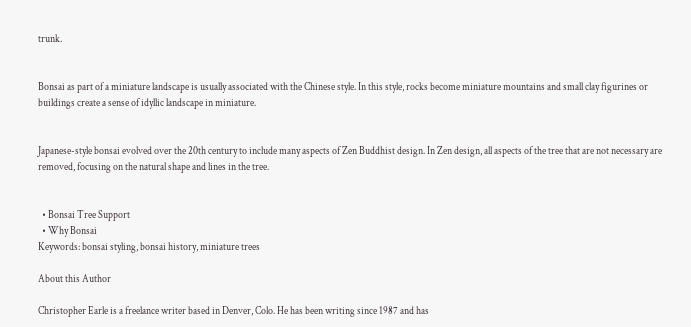trunk.


Bonsai as part of a miniature landscape is usually associated with the Chinese style. In this style, rocks become miniature mountains and small clay figurines or buildings create a sense of idyllic landscape in miniature.


Japanese-style bonsai evolved over the 20th century to include many aspects of Zen Buddhist design. In Zen design, all aspects of the tree that are not necessary are removed, focusing on the natural shape and lines in the tree.


  • Bonsai Tree Support
  • Why Bonsai
Keywords: bonsai styling, bonsai history, miniature trees

About this Author

Christopher Earle is a freelance writer based in Denver, Colo. He has been writing since 1987 and has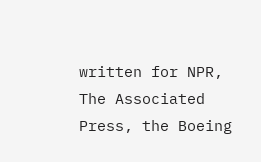written for NPR, The Associated Press, the Boeing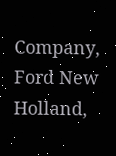Company, Ford New Holland,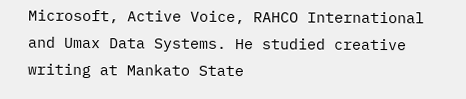Microsoft, Active Voice, RAHCO International and Umax Data Systems. He studied creative writing at Mankato State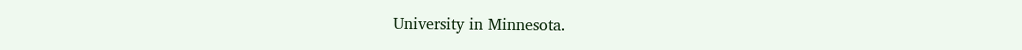University in Minnesota.